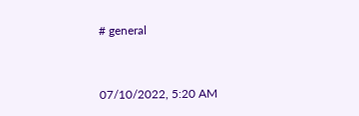# general


07/10/2022, 5:20 AM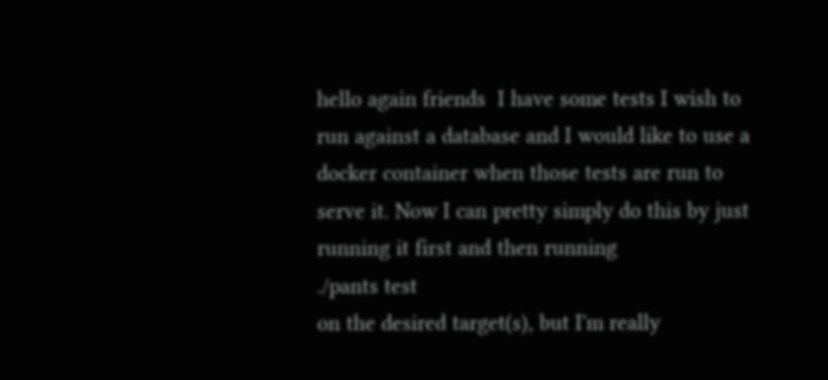hello again friends  I have some tests I wish to run against a database and I would like to use a docker container when those tests are run to serve it. Now I can pretty simply do this by just running it first and then running
./pants test
on the desired target(s), but I'm really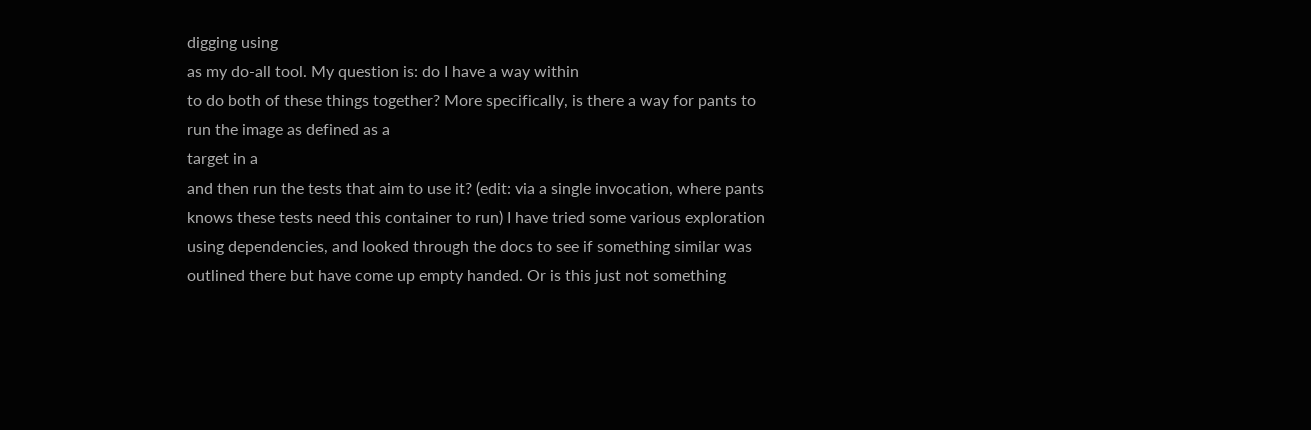digging using
as my do-all tool. My question is: do I have a way within
to do both of these things together? More specifically, is there a way for pants to run the image as defined as a
target in a
and then run the tests that aim to use it? (edit: via a single invocation, where pants knows these tests need this container to run) I have tried some various exploration using dependencies, and looked through the docs to see if something similar was outlined there but have come up empty handed. Or is this just not something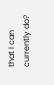that I can currently do?